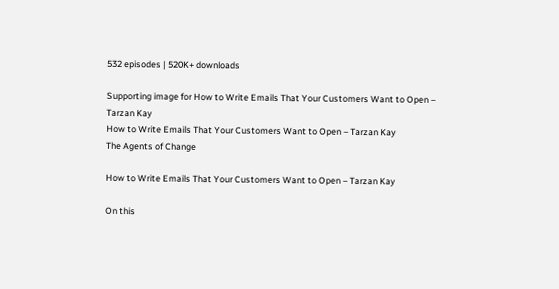532 episodes | 520K+ downloads

Supporting image for How to Write Emails That Your Customers Want to Open – Tarzan Kay
How to Write Emails That Your Customers Want to Open – Tarzan Kay
The Agents of Change

How to Write Emails That Your Customers Want to Open – Tarzan Kay

On this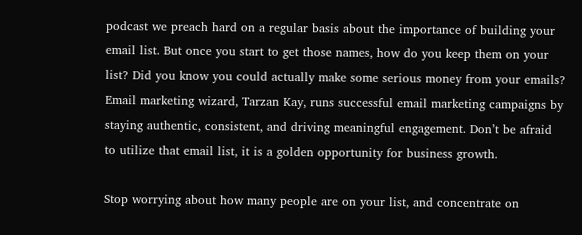podcast we preach hard on a regular basis about the importance of building your email list. But once you start to get those names, how do you keep them on your list? Did you know you could actually make some serious money from your emails? Email marketing wizard, Tarzan Kay, runs successful email marketing campaigns by staying authentic, consistent, and driving meaningful engagement. Don’t be afraid to utilize that email list, it is a golden opportunity for business growth.

Stop worrying about how many people are on your list, and concentrate on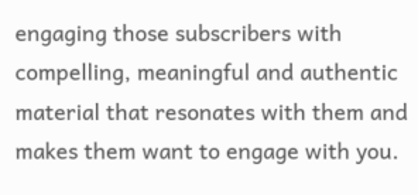engaging those subscribers with compelling, meaningful and authentic material that resonates with them and makes them want to engage with you.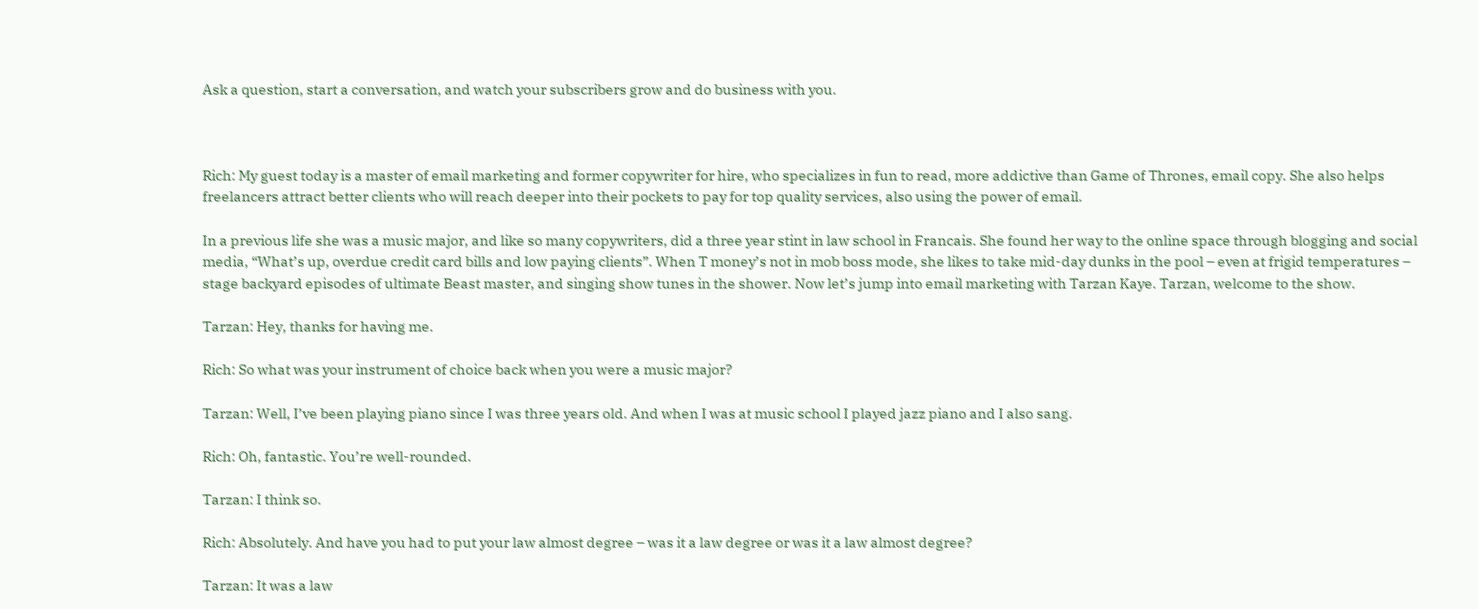Ask a question, start a conversation, and watch your subscribers grow and do business with you.



Rich: My guest today is a master of email marketing and former copywriter for hire, who specializes in fun to read, more addictive than Game of Thrones, email copy. She also helps freelancers attract better clients who will reach deeper into their pockets to pay for top quality services, also using the power of email.

In a previous life she was a music major, and like so many copywriters, did a three year stint in law school in Francais. She found her way to the online space through blogging and social media, “What’s up, overdue credit card bills and low paying clients”. When T money’s not in mob boss mode, she likes to take mid-day dunks in the pool – even at frigid temperatures – stage backyard episodes of ultimate Beast master, and singing show tunes in the shower. Now let’s jump into email marketing with Tarzan Kaye. Tarzan, welcome to the show.

Tarzan: Hey, thanks for having me.

Rich: So what was your instrument of choice back when you were a music major?

Tarzan: Well, I’ve been playing piano since I was three years old. And when I was at music school I played jazz piano and I also sang.

Rich: Oh, fantastic. You’re well-rounded.

Tarzan: I think so.

Rich: Absolutely. And have you had to put your law almost degree – was it a law degree or was it a law almost degree?

Tarzan: It was a law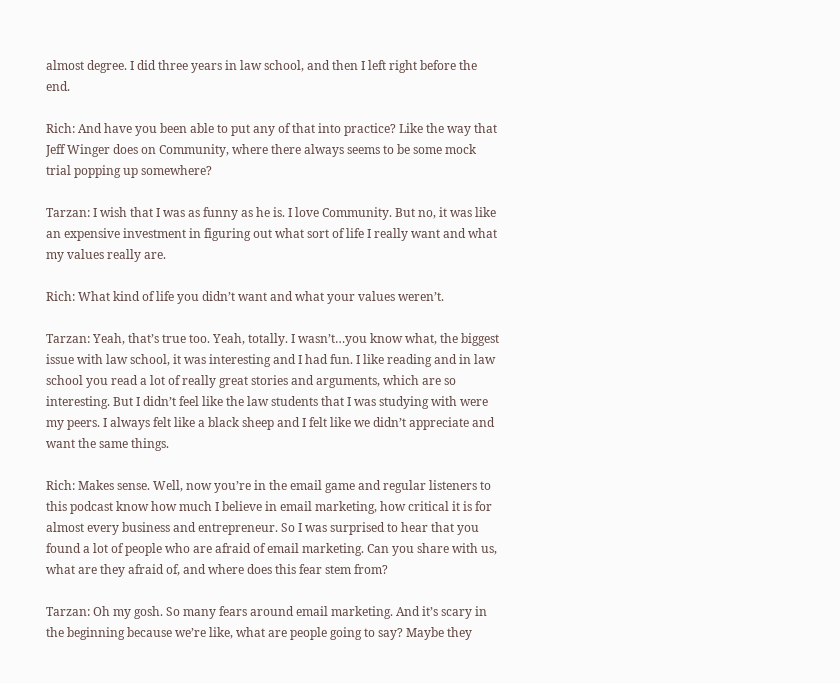almost degree. I did three years in law school, and then I left right before the end.

Rich: And have you been able to put any of that into practice? Like the way that Jeff Winger does on Community, where there always seems to be some mock trial popping up somewhere?

Tarzan: I wish that I was as funny as he is. I love Community. But no, it was like an expensive investment in figuring out what sort of life I really want and what my values really are.

Rich: What kind of life you didn’t want and what your values weren’t.

Tarzan: Yeah, that’s true too. Yeah, totally. I wasn’t…you know what, the biggest issue with law school, it was interesting and I had fun. I like reading and in law school you read a lot of really great stories and arguments, which are so interesting. But I didn’t feel like the law students that I was studying with were my peers. I always felt like a black sheep and I felt like we didn’t appreciate and want the same things.

Rich: Makes sense. Well, now you’re in the email game and regular listeners to this podcast know how much I believe in email marketing, how critical it is for almost every business and entrepreneur. So I was surprised to hear that you found a lot of people who are afraid of email marketing. Can you share with us, what are they afraid of, and where does this fear stem from?

Tarzan: Oh my gosh. So many fears around email marketing. And it’s scary in the beginning because we’re like, what are people going to say? Maybe they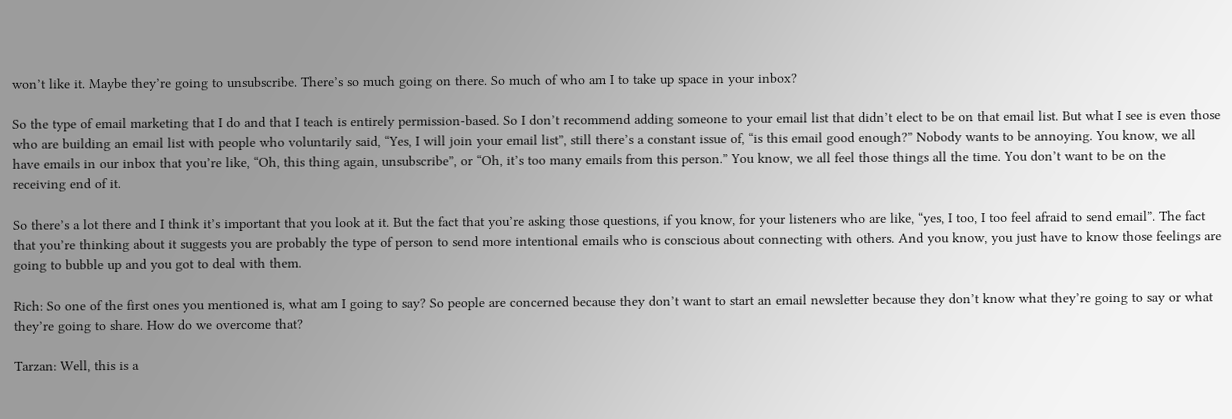won’t like it. Maybe they’re going to unsubscribe. There’s so much going on there. So much of who am I to take up space in your inbox?

So the type of email marketing that I do and that I teach is entirely permission-based. So I don’t recommend adding someone to your email list that didn’t elect to be on that email list. But what I see is even those who are building an email list with people who voluntarily said, “Yes, I will join your email list”, still there’s a constant issue of, “is this email good enough?” Nobody wants to be annoying. You know, we all have emails in our inbox that you’re like, “Oh, this thing again, unsubscribe”, or “Oh, it’s too many emails from this person.” You know, we all feel those things all the time. You don’t want to be on the receiving end of it.

So there’s a lot there and I think it’s important that you look at it. But the fact that you’re asking those questions, if you know, for your listeners who are like, “yes, I too, I too feel afraid to send email”. The fact that you’re thinking about it suggests you are probably the type of person to send more intentional emails who is conscious about connecting with others. And you know, you just have to know those feelings are going to bubble up and you got to deal with them.

Rich: So one of the first ones you mentioned is, what am I going to say? So people are concerned because they don’t want to start an email newsletter because they don’t know what they’re going to say or what they’re going to share. How do we overcome that?

Tarzan: Well, this is a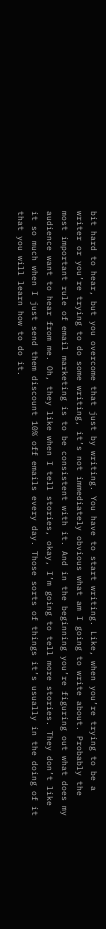bit hard to hear, but you overcome that just by writing. You have to start writing. Like, when you’re trying to be a writer or you’re trying to do some writing, it’s not immediately obvious what am I going to write about. Probably the most important rule of email marketing is to be consistent with it. And in the beginning you’re figuring out what does my audience want to hear from me. Oh, they like when I tell stories, okay, I’m going to tell more stories. They don’t like it so much when I just send them discount 10% off emails every day. Those sorts of things it’s usually in the doing of it that you will learn how to do it.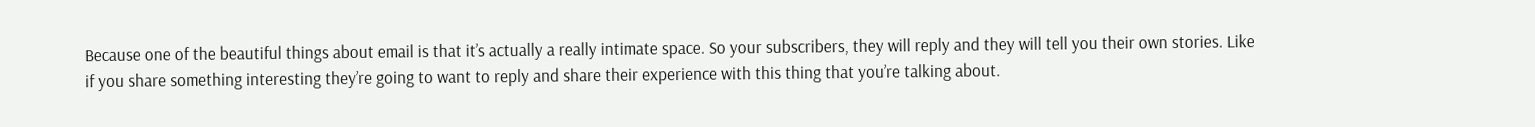Because one of the beautiful things about email is that it’s actually a really intimate space. So your subscribers, they will reply and they will tell you their own stories. Like if you share something interesting they’re going to want to reply and share their experience with this thing that you’re talking about.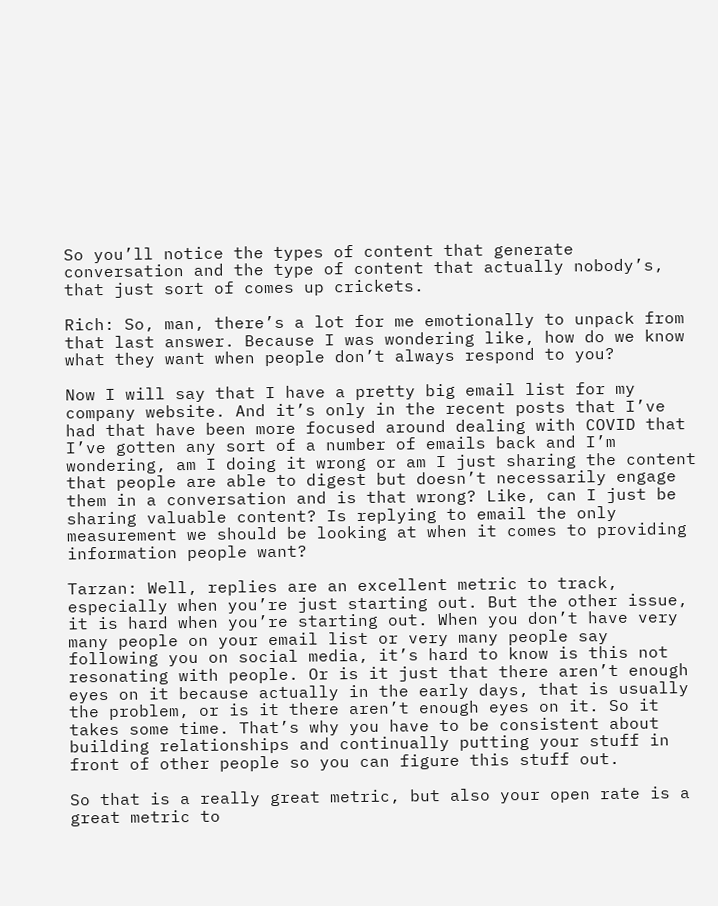So you’ll notice the types of content that generate conversation and the type of content that actually nobody’s, that just sort of comes up crickets.

Rich: So, man, there’s a lot for me emotionally to unpack from that last answer. Because I was wondering like, how do we know what they want when people don’t always respond to you?

Now I will say that I have a pretty big email list for my company website. And it’s only in the recent posts that I’ve had that have been more focused around dealing with COVID that I’ve gotten any sort of a number of emails back and I’m wondering, am I doing it wrong or am I just sharing the content that people are able to digest but doesn’t necessarily engage them in a conversation and is that wrong? Like, can I just be sharing valuable content? Is replying to email the only measurement we should be looking at when it comes to providing information people want?

Tarzan: Well, replies are an excellent metric to track, especially when you’re just starting out. But the other issue, it is hard when you’re starting out. When you don’t have very many people on your email list or very many people say following you on social media, it’s hard to know is this not resonating with people. Or is it just that there aren’t enough eyes on it because actually in the early days, that is usually the problem, or is it there aren’t enough eyes on it. So it takes some time. That’s why you have to be consistent about building relationships and continually putting your stuff in front of other people so you can figure this stuff out.

So that is a really great metric, but also your open rate is a great metric to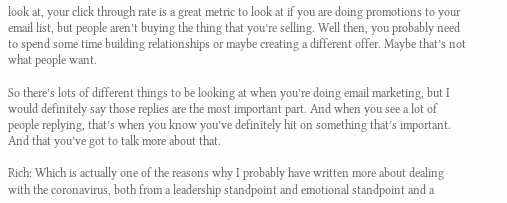look at, your click through rate is a great metric to look at if you are doing promotions to your email list, but people aren’t buying the thing that you’re selling. Well then, you probably need to spend some time building relationships or maybe creating a different offer. Maybe that’s not what people want.

So there’s lots of different things to be looking at when you’re doing email marketing, but I would definitely say those replies are the most important part. And when you see a lot of people replying, that’s when you know you’ve definitely hit on something that’s important. And that you’ve got to talk more about that.

Rich: Which is actually one of the reasons why I probably have written more about dealing with the coronavirus, both from a leadership standpoint and emotional standpoint and a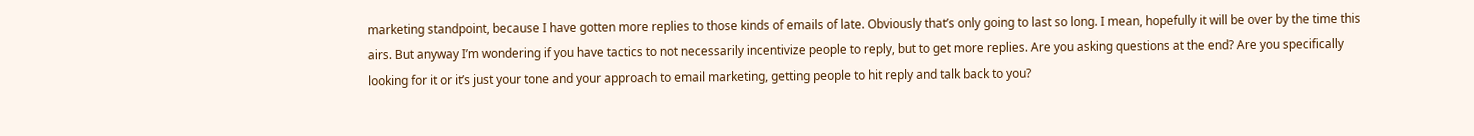marketing standpoint, because I have gotten more replies to those kinds of emails of late. Obviously that’s only going to last so long. I mean, hopefully it will be over by the time this airs. But anyway I’m wondering if you have tactics to not necessarily incentivize people to reply, but to get more replies. Are you asking questions at the end? Are you specifically looking for it or it’s just your tone and your approach to email marketing, getting people to hit reply and talk back to you?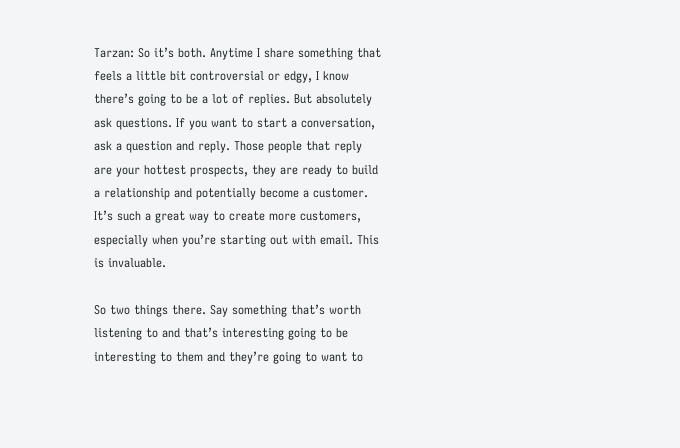Tarzan: So it’s both. Anytime I share something that feels a little bit controversial or edgy, I know there’s going to be a lot of replies. But absolutely ask questions. If you want to start a conversation, ask a question and reply. Those people that reply are your hottest prospects, they are ready to build a relationship and potentially become a customer. It’s such a great way to create more customers, especially when you’re starting out with email. This is invaluable.

So two things there. Say something that’s worth listening to and that’s interesting going to be interesting to them and they’re going to want to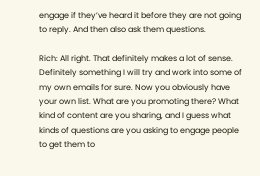engage if they’ve heard it before they are not going to reply. And then also ask them questions.

Rich: All right. That definitely makes a lot of sense. Definitely something I will try and work into some of my own emails for sure. Now you obviously have your own list. What are you promoting there? What kind of content are you sharing, and I guess what kinds of questions are you asking to engage people to get them to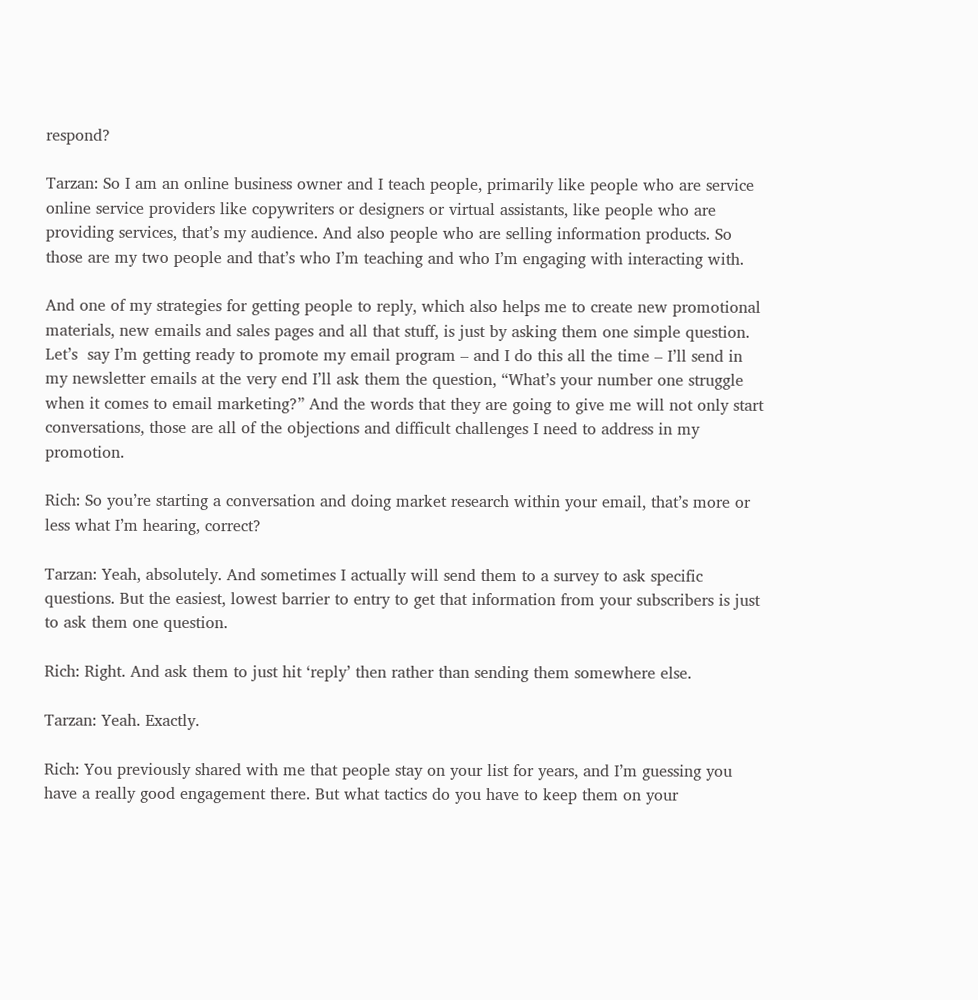respond?

Tarzan: So I am an online business owner and I teach people, primarily like people who are service online service providers like copywriters or designers or virtual assistants, like people who are providing services, that’s my audience. And also people who are selling information products. So those are my two people and that’s who I’m teaching and who I’m engaging with interacting with.

And one of my strategies for getting people to reply, which also helps me to create new promotional materials, new emails and sales pages and all that stuff, is just by asking them one simple question. Let’s  say I’m getting ready to promote my email program – and I do this all the time – I’ll send in my newsletter emails at the very end I’ll ask them the question, “What’s your number one struggle when it comes to email marketing?” And the words that they are going to give me will not only start conversations, those are all of the objections and difficult challenges I need to address in my promotion.

Rich: So you’re starting a conversation and doing market research within your email, that’s more or less what I’m hearing, correct?

Tarzan: Yeah, absolutely. And sometimes I actually will send them to a survey to ask specific questions. But the easiest, lowest barrier to entry to get that information from your subscribers is just to ask them one question.

Rich: Right. And ask them to just hit ‘reply’ then rather than sending them somewhere else.

Tarzan: Yeah. Exactly.

Rich: You previously shared with me that people stay on your list for years, and I’m guessing you have a really good engagement there. But what tactics do you have to keep them on your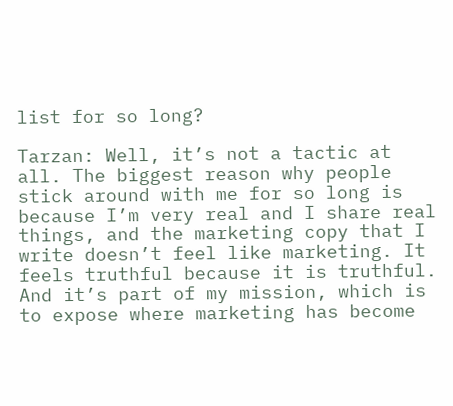list for so long?

Tarzan: Well, it’s not a tactic at all. The biggest reason why people stick around with me for so long is because I’m very real and I share real things, and the marketing copy that I write doesn’t feel like marketing. It feels truthful because it is truthful. And it’s part of my mission, which is to expose where marketing has become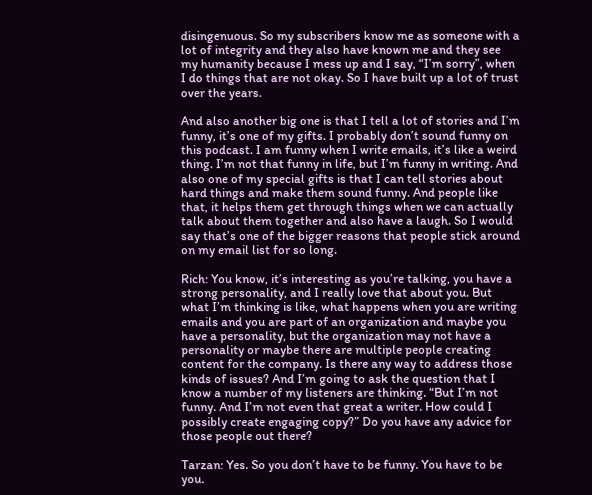disingenuous. So my subscribers know me as someone with a lot of integrity and they also have known me and they see my humanity because I mess up and I say, “I’m sorry”, when I do things that are not okay. So I have built up a lot of trust over the years.

And also another big one is that I tell a lot of stories and I’m funny, it’s one of my gifts. I probably don’t sound funny on this podcast. I am funny when I write emails, it’s like a weird thing. I’m not that funny in life, but I’m funny in writing. And also one of my special gifts is that I can tell stories about hard things and make them sound funny. And people like that, it helps them get through things when we can actually talk about them together and also have a laugh. So I would say that’s one of the bigger reasons that people stick around on my email list for so long.

Rich: You know, it’s interesting as you’re talking, you have a strong personality, and I really love that about you. But what I’m thinking is like, what happens when you are writing emails and you are part of an organization and maybe you have a personality, but the organization may not have a personality or maybe there are multiple people creating content for the company. Is there any way to address those kinds of issues? And I’m going to ask the question that I know a number of my listeners are thinking. “But I’m not funny. And I’m not even that great a writer. How could I possibly create engaging copy?” Do you have any advice for those people out there?

Tarzan: Yes. So you don’t have to be funny. You have to be you.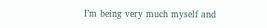I’m being very much myself and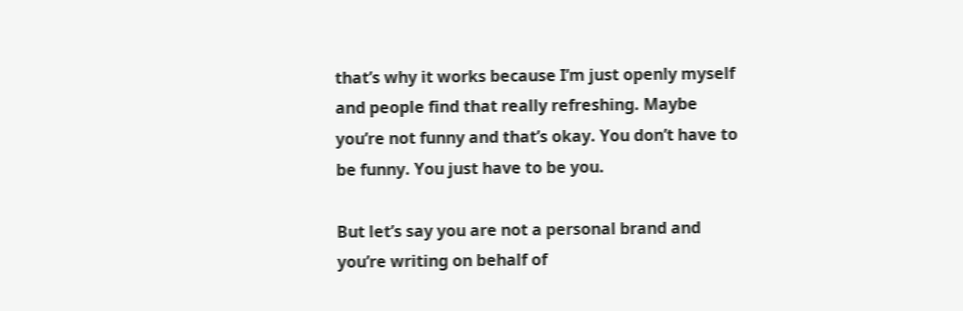that’s why it works because I’m just openly myself and people find that really refreshing. Maybe you’re not funny and that’s okay. You don’t have to be funny. You just have to be you.

But let’s say you are not a personal brand and you’re writing on behalf of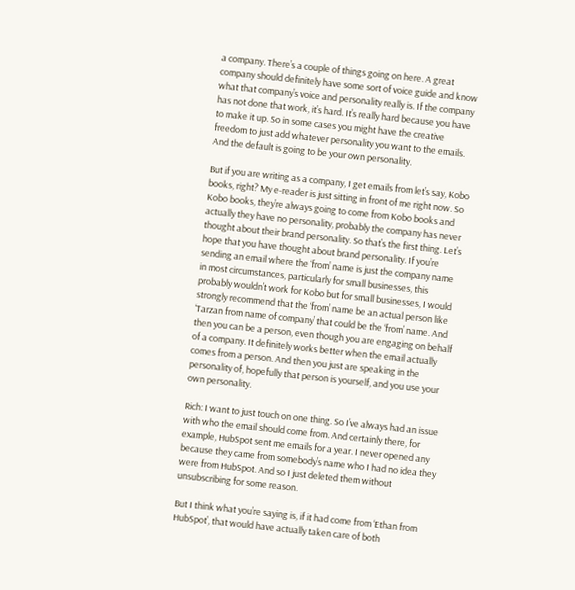a company. There’s a couple of things going on here. A great company should definitely have some sort of voice guide and know what that company’s voice and personality really is. If the company has not done that work, it’s hard. It’s really hard because you have to make it up. So in some cases you might have the creative freedom to just add whatever personality you want to the emails. And the default is going to be your own personality.

But if you are writing as a company, I get emails from let’s say, Kobo books, right? My e-reader is just sitting in front of me right now. So Kobo books, they’re always going to come from Kobo books and actually they have no personality, probably the company has never thought about their brand personality. So that’s the first thing. Let’s hope that you have thought about brand personality. If you’re sending an email where the ‘from’ name is just the company name in most circumstances, particularly for small businesses, this probably wouldn’t work for Kobo but for small businesses, I would strongly recommend that the ‘from’ name be an actual person like ‘Tarzan from name of company’ that could be the ‘from’ name. And then you can be a person, even though you are engaging on behalf of a company. It definitely works better when the email actually comes from a person. And then you just are speaking in the personality of, hopefully that person is yourself, and you use your own personality.

Rich: I want to just touch on one thing. So I’ve always had an issue with who the email should come from. And certainly there, for example, HubSpot sent me emails for a year. I never opened any because they came from somebody’s name who I had no idea they were from HubSpot. And so I just deleted them without unsubscribing for some reason.

But I think what you’re saying is, if it had come from ‘Ethan from HubSpot’, that would have actually taken care of both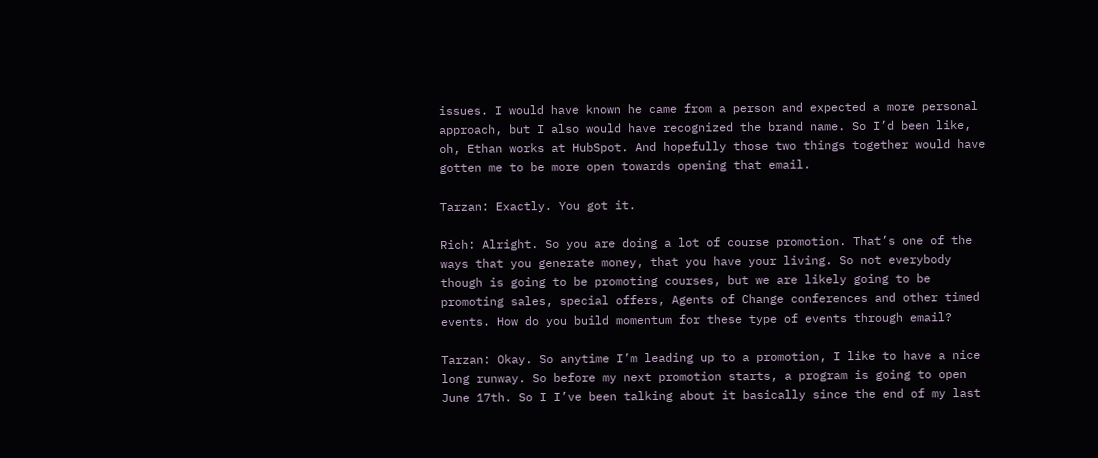issues. I would have known he came from a person and expected a more personal approach, but I also would have recognized the brand name. So I’d been like, oh, Ethan works at HubSpot. And hopefully those two things together would have gotten me to be more open towards opening that email.

Tarzan: Exactly. You got it.

Rich: Alright. So you are doing a lot of course promotion. That’s one of the ways that you generate money, that you have your living. So not everybody though is going to be promoting courses, but we are likely going to be promoting sales, special offers, Agents of Change conferences and other timed events. How do you build momentum for these type of events through email?

Tarzan: Okay. So anytime I’m leading up to a promotion, I like to have a nice long runway. So before my next promotion starts, a program is going to open June 17th. So I I’ve been talking about it basically since the end of my last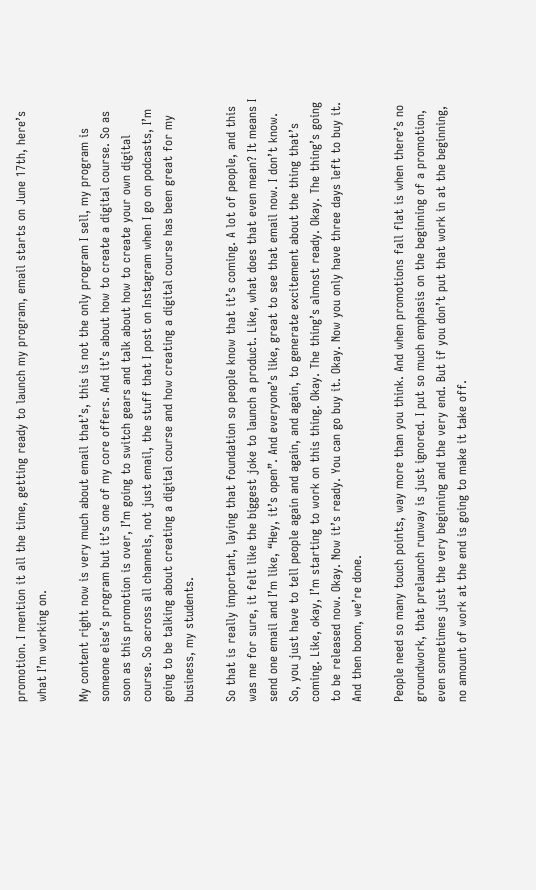promotion. I mention it all the time, getting ready to launch my program, email starts on June 17th, here’s what I’m working on.

My content right now is very much about email that’s, this is not the only program I sell, my program is someone else’s program but it’s one of my core offers. And it’s about how to create a digital course. So as soon as this promotion is over, I’m going to switch gears and talk about how to create your own digital course. So across all channels, not just email, the stuff that I post on Instagram when I go on podcasts, I’m going to be talking about creating a digital course and how creating a digital course has been great for my business, my students.

So that is really important, laying that foundation so people know that it’s coming. A lot of people, and this was me for sure, it felt like the biggest joke to launch a product. Like, what does that even mean? It means I send one email and I’m like, “Hey, it’s open”. And everyone’s like, great to see that email now. I don’t know. So, you just have to tell people again and again, and again, to generate excitement about the thing that’s coming. Like, okay, I’m starting to work on this thing. Okay. The thing’s almost ready. Okay. The thing’s going to be released now. Okay. Now it’s ready. You can go buy it. Okay. Now you only have three days left to buy it. And then boom, we’re done.

People need so many touch points, way more than you think. And when promotions fall flat is when there’s no groundwork, that prelaunch runway is just ignored. I put so much emphasis on the beginning of a promotion, even sometimes just the very beginning and the very end. But if you don’t put that work in at the beginning, no amount of work at the end is going to make it take off.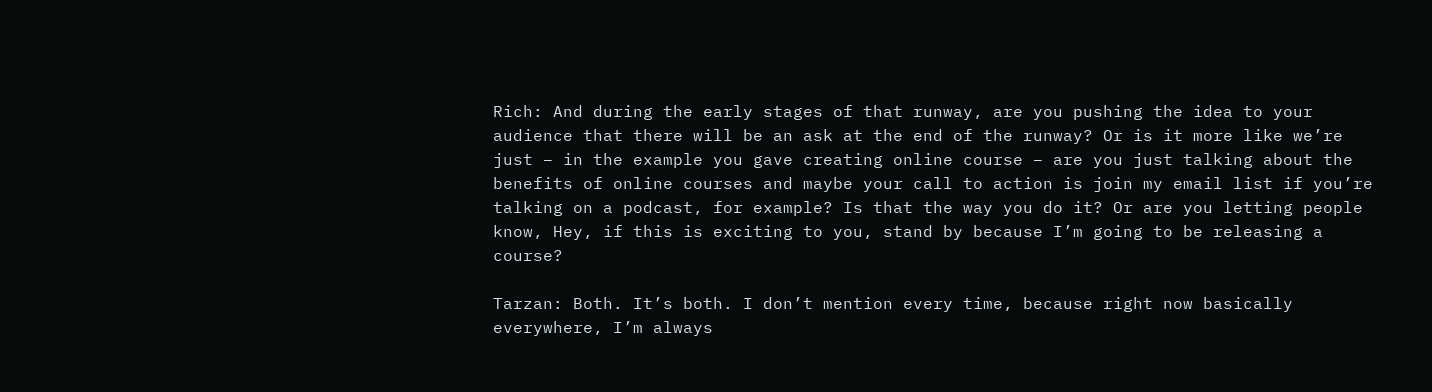Rich: And during the early stages of that runway, are you pushing the idea to your audience that there will be an ask at the end of the runway? Or is it more like we’re just – in the example you gave creating online course – are you just talking about the benefits of online courses and maybe your call to action is join my email list if you’re talking on a podcast, for example? Is that the way you do it? Or are you letting people know, Hey, if this is exciting to you, stand by because I’m going to be releasing a course?

Tarzan: Both. It’s both. I don’t mention every time, because right now basically everywhere, I’m always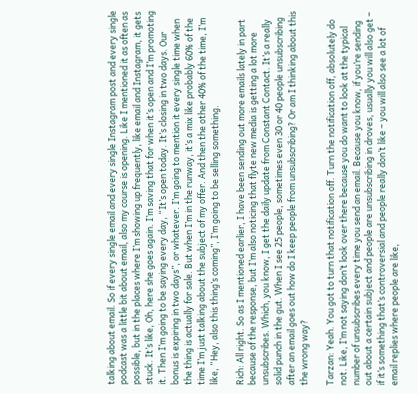talking about email. So if every single email and every single Instagram post and every single podcast was a little bit about email, also my course is opening. Like I mentioned it as often as possible, but in the places where I’m showing up frequently, like email and Instagram, it gets stuck. It’s like, Oh, here she goes again. I’m saving that for when it’s open and I’m promoting it. Then I’m going to be saying every day, “It’s open today. It’s closing in two days. Our bonus is expiring in two days”, or whatever. I’m going to mention it every single time when the thing is actually for sale. But when I’m in the runway, it’s a mix like probably 60% of the time I’m just talking about the subject of my offer. And then the other 40% of the time, I’m like, “Hey, also this thing’s coming”, I’m going to be selling something.

Rich: All right. So as I mentioned earlier, I have been sending out more emails lately in part because of the response, but I’m also noticing that flyte new media is getting a lot more unsubscribes. Which, you know, I get the daily update from Constant Contact. It’s a really solid punch in the gut. When I see 25 people, sometimes even 30 or 40 people unsubscribing after an email goes out how do I keep people from unsubscribing? Or am I thinking about this the wrong way?

Tarzan: Yeah. You got to turn that notification off. Turn the notification off, absolutely do not. Like, I’m not saying don’t look over there because you do want to look at the typical number of unsubscribes every time you send an email. Because you know, if you’re sending out about a certain subject and people are unsubscribing in droves, usually you will also get – if it’s something that’s controversial and people really don’t like – you will also see a lot of email replies where people are like,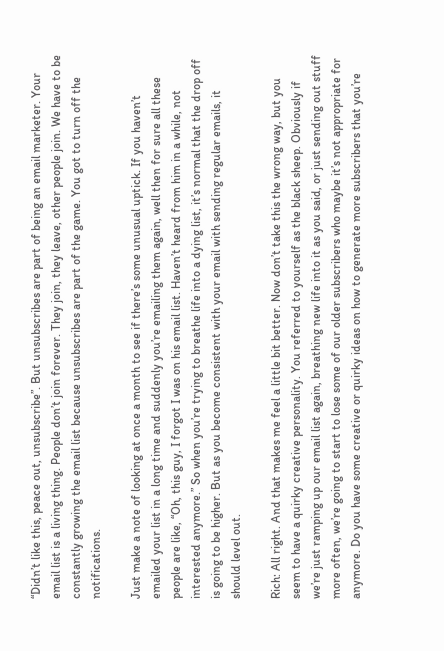“Didn’t like this, peace out, unsubscribe”. But unsubscribes are part of being an email marketer. Your email list is a living thing. People don’t join forever. They join, they leave, other people join. We have to be constantly growing the email list because unsubscribes are part of the game. You got to turn off the notifications.

Just make a note of looking at once a month to see if there’s some unusual uptick. If you haven’t emailed your list in a long time and suddenly you’re emailing them again, well then for sure all these people are like, “Oh, this guy, I forgot I was on his email list. Haven’t heard from him in a while, not interested anymore.” So when you’re trying to breathe life into a dying list, it’s normal that the drop off is going to be higher. But as you become consistent with your email with sending regular emails, it should level out.

Rich: All right. And that makes me feel a little bit better. Now don’t take this the wrong way, but you seem to have a quirky creative personality. You referred to yourself as the black sheep. Obviously if we’re just ramping up our email list again, breathing new life into it as you said, or just sending out stuff more often, we’re going to start to lose some of our older subscribers who maybe it’s not appropriate for anymore. Do you have some creative or quirky ideas on how to generate more subscribers that you’re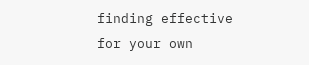finding effective for your own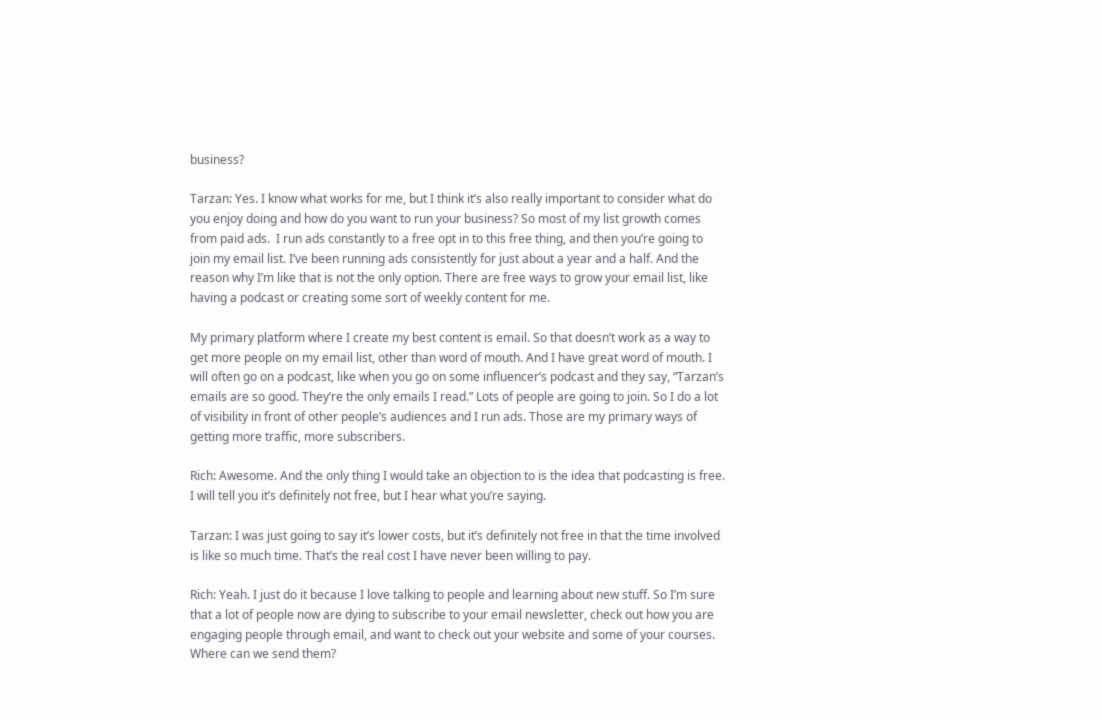business?

Tarzan: Yes. I know what works for me, but I think it’s also really important to consider what do you enjoy doing and how do you want to run your business? So most of my list growth comes from paid ads.  I run ads constantly to a free opt in to this free thing, and then you’re going to join my email list. I’ve been running ads consistently for just about a year and a half. And the reason why I’m like that is not the only option. There are free ways to grow your email list, like having a podcast or creating some sort of weekly content for me.

My primary platform where I create my best content is email. So that doesn’t work as a way to get more people on my email list, other than word of mouth. And I have great word of mouth. I will often go on a podcast, like when you go on some influencer’s podcast and they say, “Tarzan’s emails are so good. They’re the only emails I read.” Lots of people are going to join. So I do a lot of visibility in front of other people’s audiences and I run ads. Those are my primary ways of getting more traffic, more subscribers.

Rich: Awesome. And the only thing I would take an objection to is the idea that podcasting is free. I will tell you it’s definitely not free, but I hear what you’re saying.

Tarzan: I was just going to say it’s lower costs, but it’s definitely not free in that the time involved is like so much time. That’s the real cost I have never been willing to pay.

Rich: Yeah. I just do it because I love talking to people and learning about new stuff. So I’m sure that a lot of people now are dying to subscribe to your email newsletter, check out how you are engaging people through email, and want to check out your website and some of your courses. Where can we send them?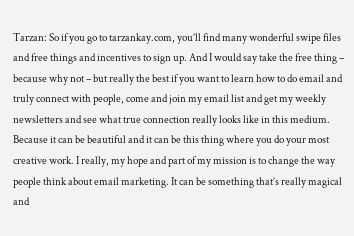Tarzan: So if you go to tarzankay.com, you’ll find many wonderful swipe files and free things and incentives to sign up. And I would say take the free thing – because why not – but really the best if you want to learn how to do email and truly connect with people, come and join my email list and get my weekly newsletters and see what true connection really looks like in this medium. Because it can be beautiful and it can be this thing where you do your most creative work. I really, my hope and part of my mission is to change the way people think about email marketing. It can be something that’s really magical and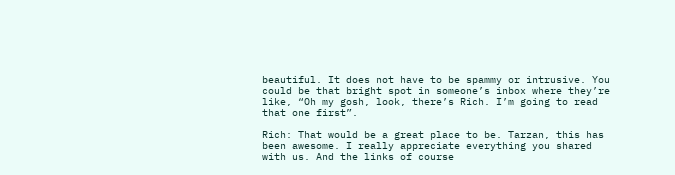beautiful. It does not have to be spammy or intrusive. You could be that bright spot in someone’s inbox where they’re like, “Oh my gosh, look, there’s Rich. I’m going to read that one first”.

Rich: That would be a great place to be. Tarzan, this has been awesome. I really appreciate everything you shared with us. And the links of course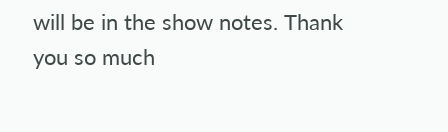will be in the show notes. Thank you so much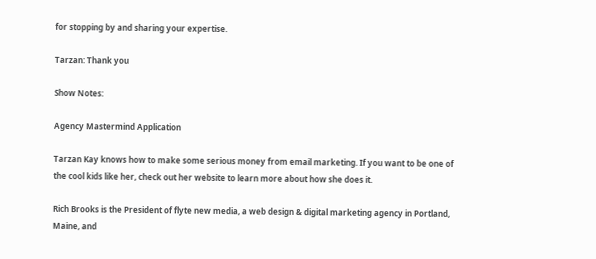for stopping by and sharing your expertise.

Tarzan: Thank you

Show Notes:

Agency Mastermind Application

Tarzan Kay knows how to make some serious money from email marketing. If you want to be one of the cool kids like her, check out her website to learn more about how she does it.

Rich Brooks is the President of flyte new media, a web design & digital marketing agency in Portland, Maine, and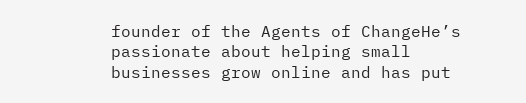founder of the Agents of ChangeHe’s passionate about helping small businesses grow online and has put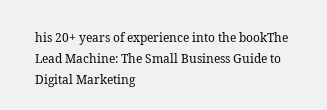his 20+ years of experience into the bookThe Lead Machine: The Small Business Guide to Digital Marketing